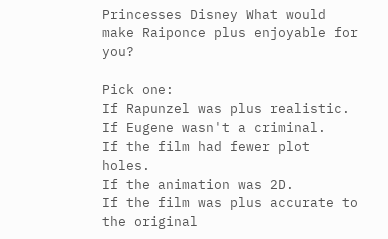Princesses Disney What would make Raiponce plus enjoyable for you?

Pick one:
If Rapunzel was plus realistic.
If Eugene wasn't a criminal.
If the film had fewer plot holes.
If the animation was 2D.
If the film was plus accurate to the original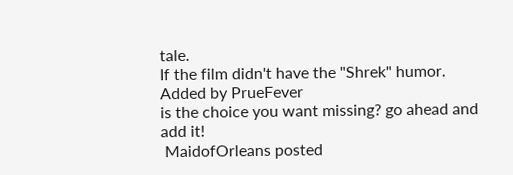tale.
If the film didn't have the "Shrek" humor.
Added by PrueFever
is the choice you want missing? go ahead and add it!
 MaidofOrleans posted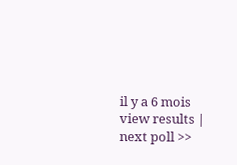il y a 6 mois
view results | next poll >>